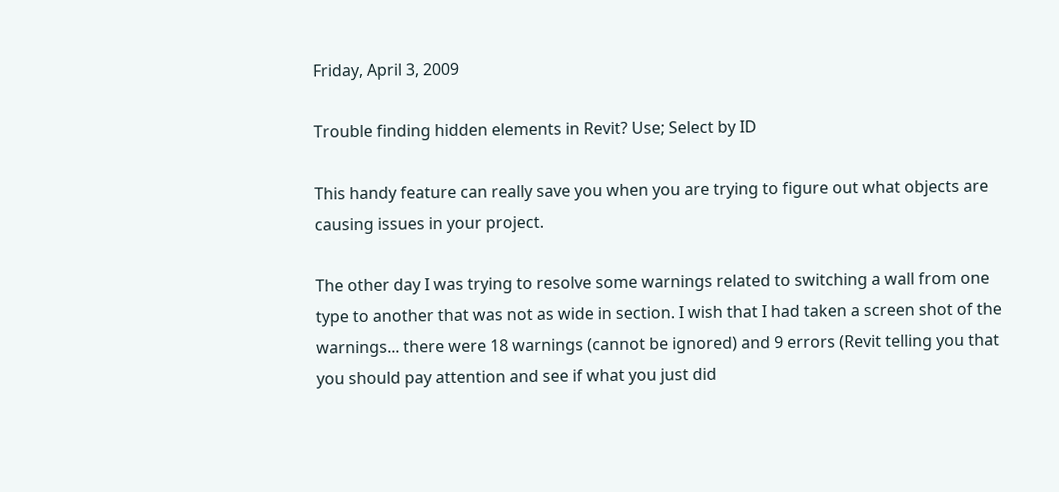Friday, April 3, 2009

Trouble finding hidden elements in Revit? Use; Select by ID

This handy feature can really save you when you are trying to figure out what objects are causing issues in your project.

The other day I was trying to resolve some warnings related to switching a wall from one type to another that was not as wide in section. I wish that I had taken a screen shot of the warnings... there were 18 warnings (cannot be ignored) and 9 errors (Revit telling you that you should pay attention and see if what you just did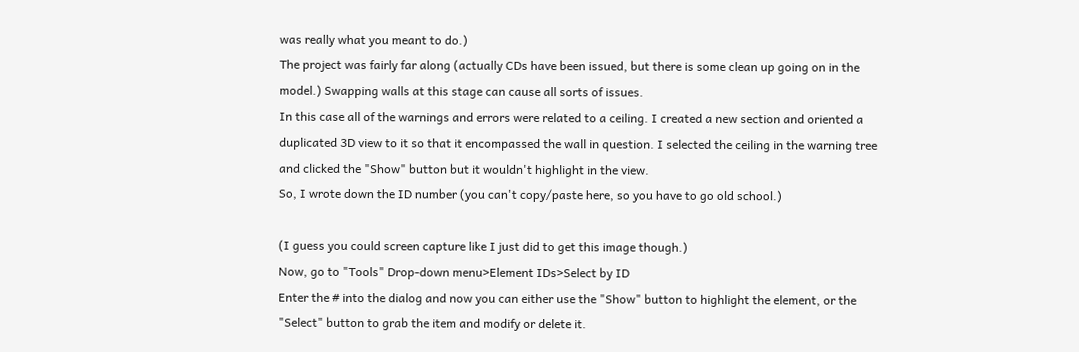was really what you meant to do.)
The project was fairly far along (actually CDs have been issued, but there is some clean up going on in the model.) Swapping walls at this stage can cause all sorts of issues.
In this case all of the warnings and errors were related to a ceiling. I created a new section and oriented a duplicated 3D view to it so that it encompassed the wall in question. I selected the ceiling in the warning tree and clicked the "Show" button but it wouldn't highlight in the view.
So, I wrote down the ID number (you can't copy/paste here, so you have to go old school.)

(I guess you could screen capture like I just did to get this image though.)
Now, go to "Tools" Drop-down menu>Element IDs>Select by ID
Enter the # into the dialog and now you can either use the "Show" button to highlight the element, or the "Select" button to grab the item and modify or delete it.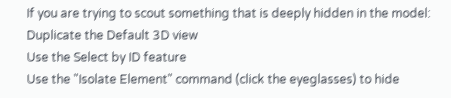If you are trying to scout something that is deeply hidden in the model:
Duplicate the Default 3D view
Use the Select by ID feature
Use the "Isolate Element" command (click the eyeglasses) to hide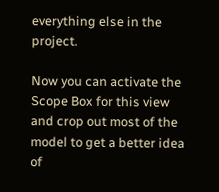everything else in the project.

Now you can activate the Scope Box for this view and crop out most of the model to get a better idea of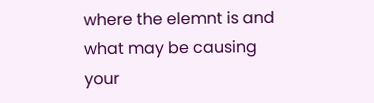where the elemnt is and what may be causing your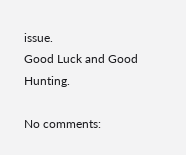issue.
Good Luck and Good Hunting.

No comments: